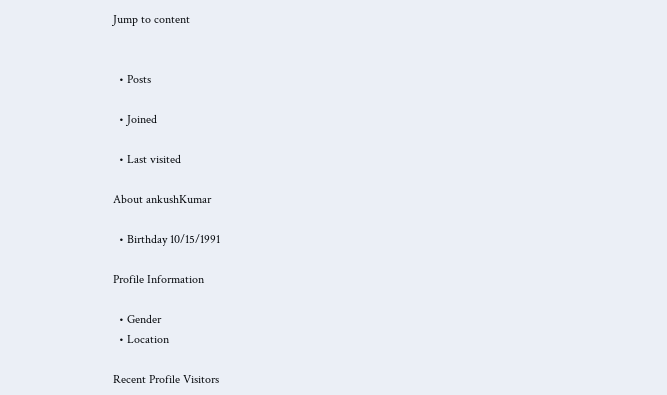Jump to content


  • Posts

  • Joined

  • Last visited

About ankushKumar

  • Birthday 10/15/1991

Profile Information

  • Gender
  • Location

Recent Profile Visitors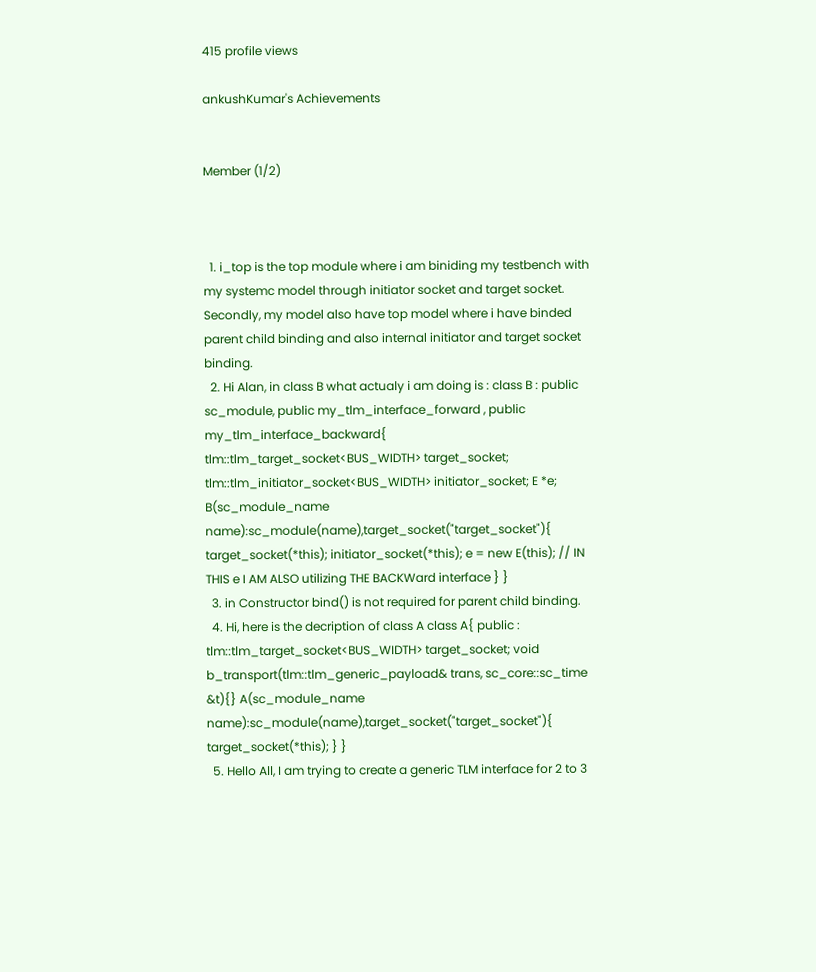415 profile views

ankushKumar's Achievements


Member (1/2)



  1. i_top is the top module where i am biniding my testbench with my systemc model through initiator socket and target socket. Secondly, my model also have top model where i have binded parent child binding and also internal initiator and target socket binding.
  2. Hi Alan, in class B what actualy i am doing is : class B : public sc_module, public my_tlm_interface_forward , public my_tlm_interface_backward{ tlm::tlm_target_socket<BUS_WIDTH> target_socket; tlm::tlm_initiator_socket<BUS_WIDTH> initiator_socket; E *e; B(sc_module_name name):sc_module(name),target_socket("target_socket"){ target_socket(*this); initiator_socket(*this); e = new E(this); // IN THIS e I AM ALSO utilizing THE BACKWard interface } }
  3. in Constructor bind() is not required for parent child binding.
  4. Hi, here is the decription of class A class A{ public : tlm::tlm_target_socket<BUS_WIDTH> target_socket; void b_transport(tlm::tlm_generic_payload& trans, sc_core::sc_time &t){} A(sc_module_name name):sc_module(name),target_socket("target_socket"){ target_socket(*this); } }
  5. Hello All, I am trying to create a generic TLM interface for 2 to 3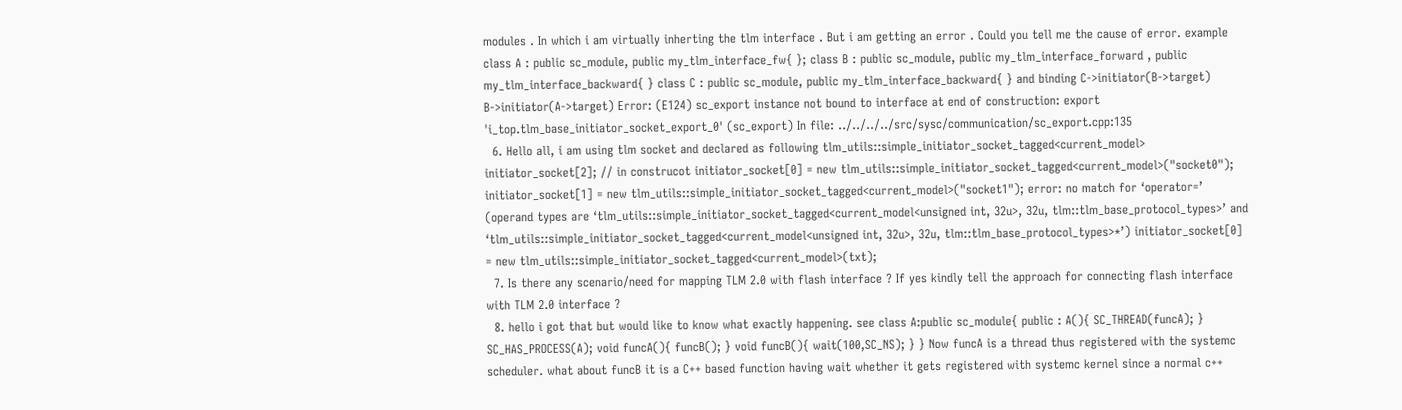modules . In which i am virtually inherting the tlm interface . But i am getting an error . Could you tell me the cause of error. example class A : public sc_module, public my_tlm_interface_fw{ }; class B : public sc_module, public my_tlm_interface_forward , public my_tlm_interface_backward{ } class C : public sc_module, public my_tlm_interface_backward{ } and binding C->initiator(B->target) B->initiator(A->target) Error: (E124) sc_export instance not bound to interface at end of construction: export 'i_top.tlm_base_initiator_socket_export_0' (sc_export) In file: ../../../../src/sysc/communication/sc_export.cpp:135
  6. Hello all, i am using tlm socket and declared as following tlm_utils::simple_initiator_socket_tagged<current_model> initiator_socket[2]; // in construcot initiator_socket[0] = new tlm_utils::simple_initiator_socket_tagged<current_model>("socket0"); initiator_socket[1] = new tlm_utils::simple_initiator_socket_tagged<current_model>("socket1"); error: no match for ‘operator=’ (operand types are ‘tlm_utils::simple_initiator_socket_tagged<current_model<unsigned int, 32u>, 32u, tlm::tlm_base_protocol_types>’ and ‘tlm_utils::simple_initiator_socket_tagged<current_model<unsigned int, 32u>, 32u, tlm::tlm_base_protocol_types>*’) initiator_socket[0] = new tlm_utils::simple_initiator_socket_tagged<current_model>(txt);
  7. Is there any scenario/need for mapping TLM 2.0 with flash interface ? If yes kindly tell the approach for connecting flash interface with TLM 2.0 interface ?
  8. hello i got that but would like to know what exactly happening. see class A:public sc_module{ public : A(){ SC_THREAD(funcA); } SC_HAS_PROCESS(A); void funcA(){ funcB(); } void funcB(){ wait(100,SC_NS); } } Now funcA is a thread thus registered with the systemc scheduler. what about funcB it is a C++ based function having wait whether it gets registered with systemc kernel since a normal c++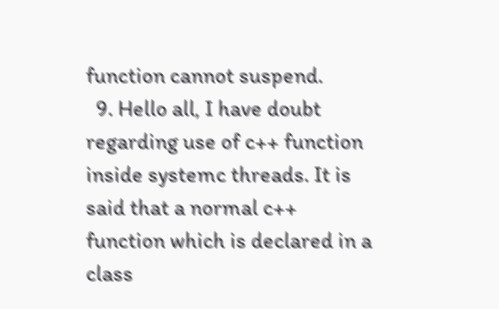function cannot suspend.
  9. Hello all, I have doubt regarding use of c++ function inside systemc threads. It is said that a normal c++ function which is declared in a class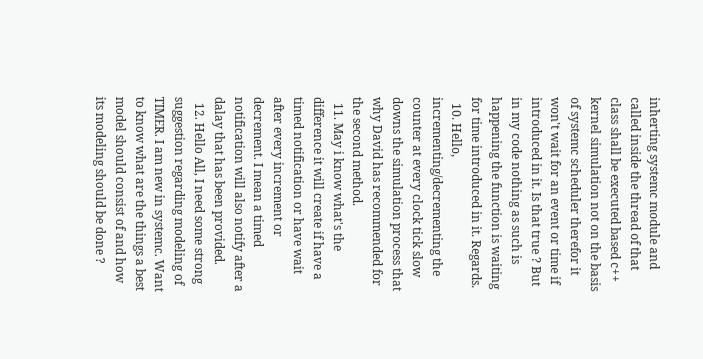inherting systemc module and called inside the thread of that class shall be executed based c++ kernel simulation not on the basis of systemc scheduler therefor it won't wait for an event or time if introduced in it. Is that true ? But in my code nothing as such is happening the function is waiting for time introduced in it. Regards.
  10. Hello, incrementing/decrementing the counter at every clock tick slow downs the simulation process that why David has recommended for the second method.
  11. May i know what's the difference it will create if have a timed notification or have wait after every increment or decrement. I mean a timed notification will also notify after a dalay that has been provided.
  12. Hello All, I need some strong suggestion regarding modeling of TIMER. I am new in systemc. Want to know what are the things a best model should consist of and how its modeling should be done ?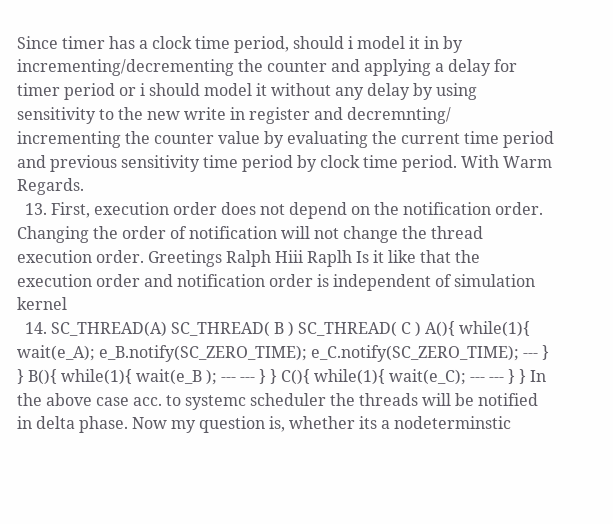Since timer has a clock time period, should i model it in by incrementing/decrementing the counter and applying a delay for timer period or i should model it without any delay by using sensitivity to the new write in register and decremnting/ incrementing the counter value by evaluating the current time period and previous sensitivity time period by clock time period. With Warm Regards.
  13. First, execution order does not depend on the notification order. Changing the order of notification will not change the thread execution order. Greetings Ralph Hiii Raplh Is it like that the execution order and notification order is independent of simulation kernel
  14. SC_THREAD(A) SC_THREAD( B ) SC_THREAD( C ) A(){ while(1){ wait(e_A); e_B.notify(SC_ZERO_TIME); e_C.notify(SC_ZERO_TIME); --- } } B(){ while(1){ wait(e_B ); --- --- } } C(){ while(1){ wait(e_C); --- --- } } In the above case acc. to systemc scheduler the threads will be notified in delta phase. Now my question is, whether its a nodeterminstic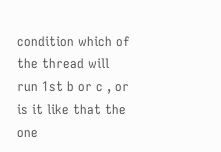condition which of the thread will run 1st b or c , or is it like that the one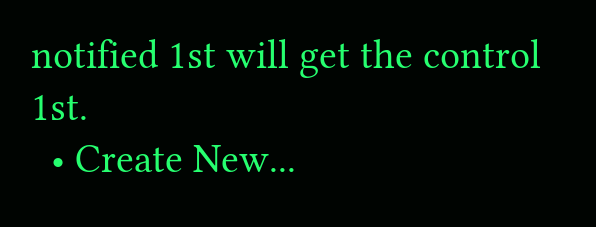notified 1st will get the control 1st.
  • Create New...